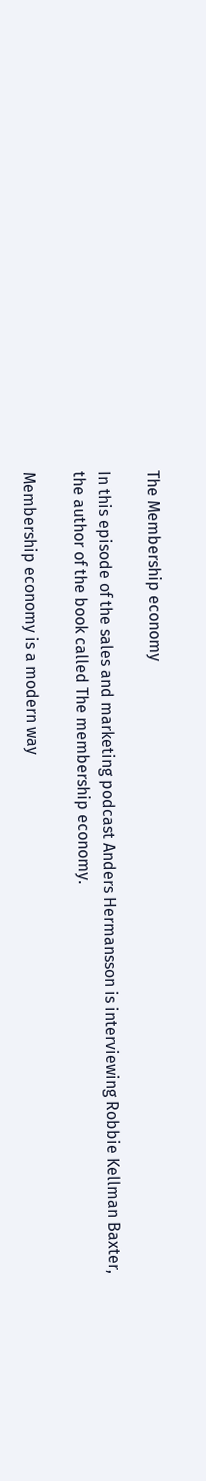The Membership economy

In this episode of the sales and marketing podcast Anders Hermansson is interviewing Robbie Kellman Baxter, the author of the book called The membership economy.

Membership economy is a modern way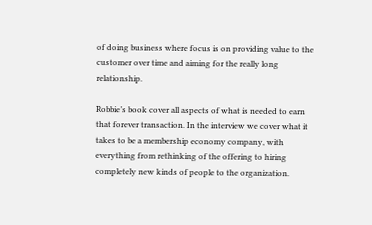of doing business where focus is on providing value to the customer over time and aiming for the really long relationship.

Robbie’s book cover all aspects of what is needed to earn that forever transaction. In the interview we cover what it takes to be a membership economy company, with everything from rethinking of the offering to hiring completely new kinds of people to the organization.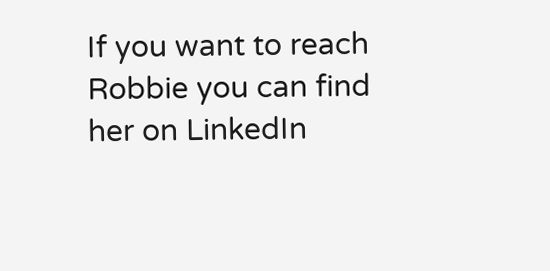If you want to reach Robbie you can find her on LinkedIn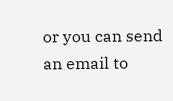or you can send an email to